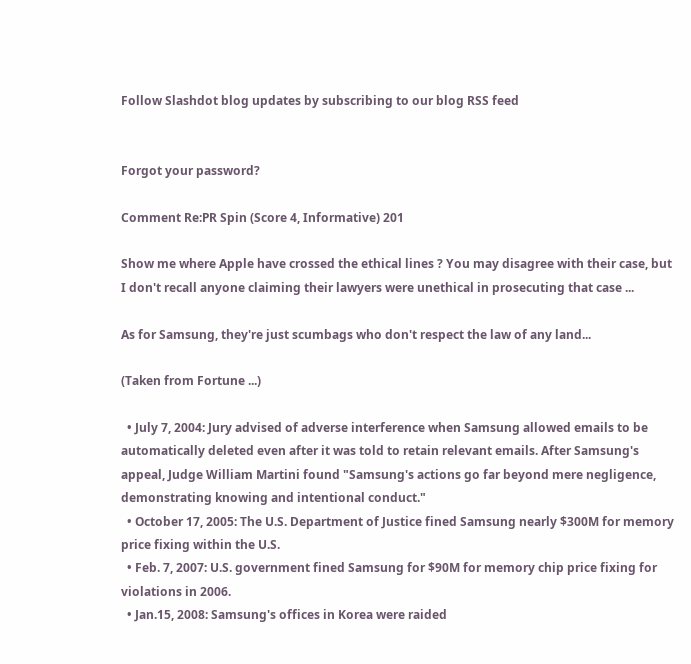Follow Slashdot blog updates by subscribing to our blog RSS feed


Forgot your password?

Comment Re:PR Spin (Score 4, Informative) 201

Show me where Apple have crossed the ethical lines ? You may disagree with their case, but I don't recall anyone claiming their lawyers were unethical in prosecuting that case ...

As for Samsung, they're just scumbags who don't respect the law of any land...

(Taken from Fortune ...)

  • July 7, 2004: Jury advised of adverse interference when Samsung allowed emails to be automatically deleted even after it was told to retain relevant emails. After Samsung's appeal, Judge William Martini found "Samsung's actions go far beyond mere negligence, demonstrating knowing and intentional conduct."
  • October 17, 2005: The U.S. Department of Justice fined Samsung nearly $300M for memory price fixing within the U.S.
  • Feb. 7, 2007: U.S. government fined Samsung for $90M for memory chip price fixing for violations in 2006.
  • Jan.15, 2008: Samsung's offices in Korea were raided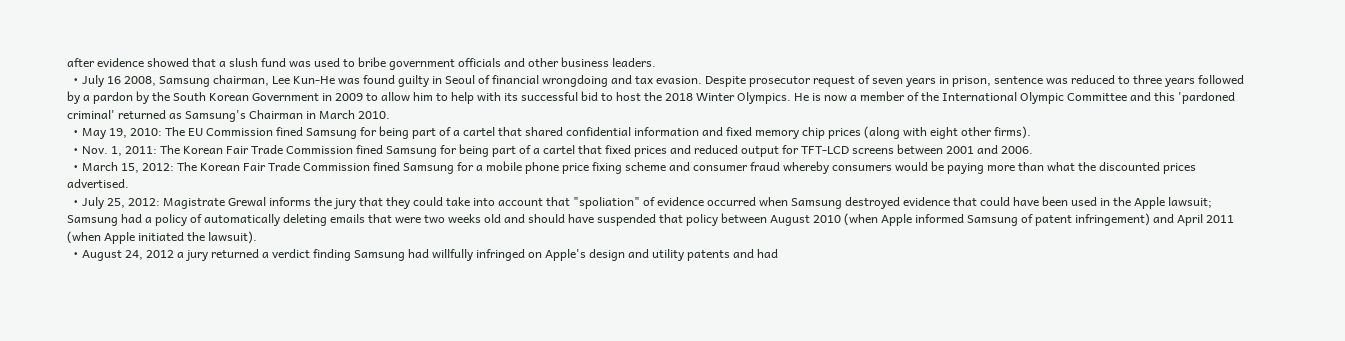after evidence showed that a slush fund was used to bribe government officials and other business leaders.
  • July 16 2008, Samsung chairman, Lee Kun-He was found guilty in Seoul of financial wrongdoing and tax evasion. Despite prosecutor request of seven years in prison, sentence was reduced to three years followed by a pardon by the South Korean Government in 2009 to allow him to help with its successful bid to host the 2018 Winter Olympics. He is now a member of the International Olympic Committee and this 'pardoned criminal' returned as Samsung's Chairman in March 2010.
  • May 19, 2010: The EU Commission fined Samsung for being part of a cartel that shared confidential information and fixed memory chip prices (along with eight other firms).
  • Nov. 1, 2011: The Korean Fair Trade Commission fined Samsung for being part of a cartel that fixed prices and reduced output for TFT-LCD screens between 2001 and 2006.
  • March 15, 2012: The Korean Fair Trade Commission fined Samsung for a mobile phone price fixing scheme and consumer fraud whereby consumers would be paying more than what the discounted prices advertised.
  • July 25, 2012: Magistrate Grewal informs the jury that they could take into account that "spoliation" of evidence occurred when Samsung destroyed evidence that could have been used in the Apple lawsuit; Samsung had a policy of automatically deleting emails that were two weeks old and should have suspended that policy between August 2010 (when Apple informed Samsung of patent infringement) and April 2011 (when Apple initiated the lawsuit).
  • August 24, 2012 a jury returned a verdict finding Samsung had willfully infringed on Apple's design and utility patents and had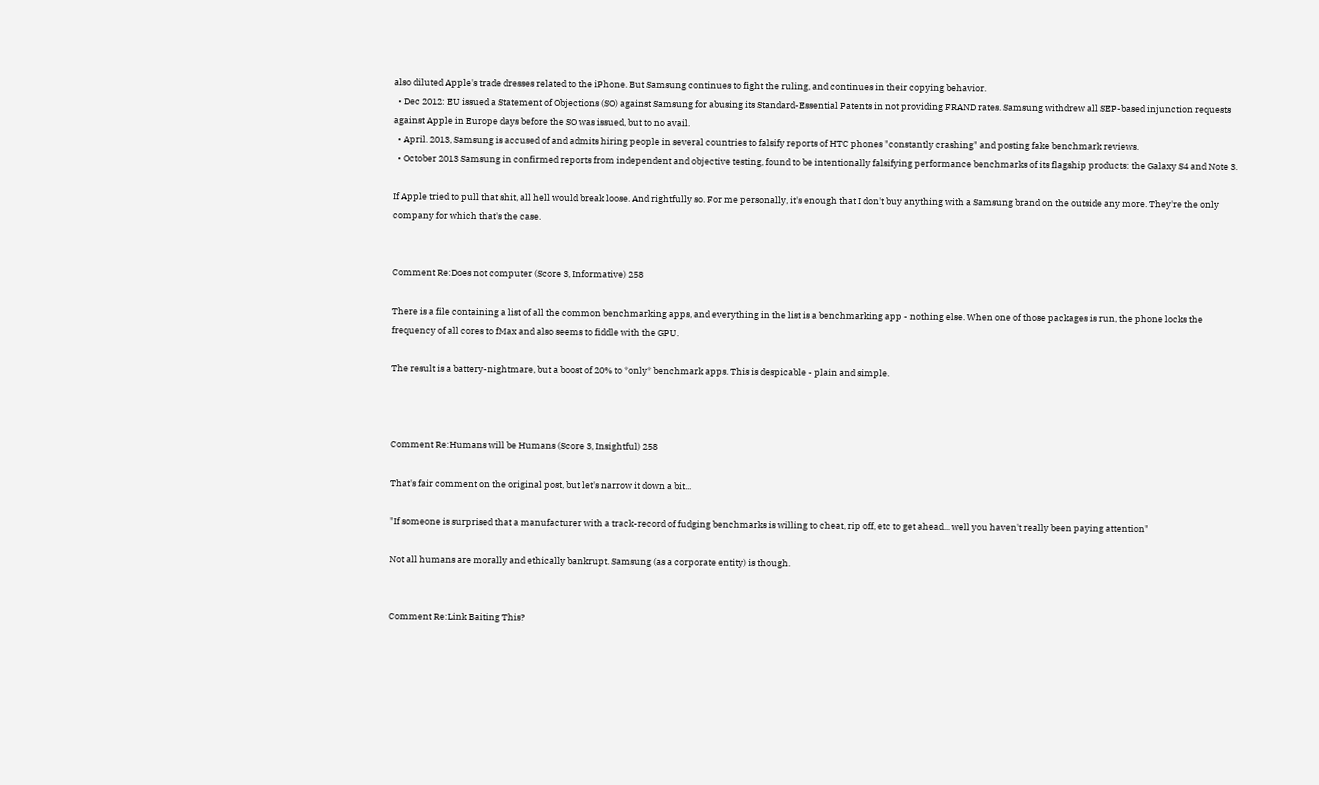also diluted Apple's trade dresses related to the iPhone. But Samsung continues to fight the ruling, and continues in their copying behavior.
  • Dec 2012: EU issued a Statement of Objections (SO) against Samsung for abusing its Standard-Essential Patents in not providing FRAND rates. Samsung withdrew all SEP-based injunction requests against Apple in Europe days before the SO was issued, but to no avail.
  • April. 2013, Samsung is accused of and admits hiring people in several countries to falsify reports of HTC phones "constantly crashing" and posting fake benchmark reviews.
  • October 2013 Samsung in confirmed reports from independent and objective testing, found to be intentionally falsifying performance benchmarks of its flagship products: the Galaxy S4 and Note 3.

If Apple tried to pull that shit, all hell would break loose. And rightfully so. For me personally, it's enough that I don't buy anything with a Samsung brand on the outside any more. They're the only company for which that's the case.


Comment Re:Does not computer (Score 3, Informative) 258

There is a file containing a list of all the common benchmarking apps, and everything in the list is a benchmarking app - nothing else. When one of those packages is run, the phone locks the frequency of all cores to fMax and also seems to fiddle with the GPU.

The result is a battery-nightmare, but a boost of 20% to *only* benchmark apps. This is despicable - plain and simple.



Comment Re:Humans will be Humans (Score 3, Insightful) 258

That's fair comment on the original post, but let's narrow it down a bit...

"If someone is surprised that a manufacturer with a track-record of fudging benchmarks is willing to cheat, rip off, etc to get ahead... well you haven't really been paying attention"

Not all humans are morally and ethically bankrupt. Samsung (as a corporate entity) is though.


Comment Re:Link Baiting This?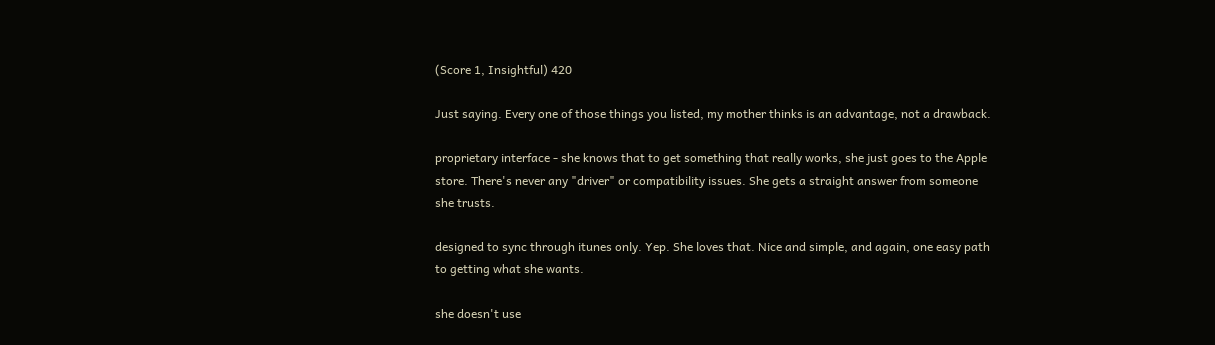(Score 1, Insightful) 420

Just saying. Every one of those things you listed, my mother thinks is an advantage, not a drawback.

proprietary interface - she knows that to get something that really works, she just goes to the Apple store. There's never any "driver" or compatibility issues. She gets a straight answer from someone she trusts.

designed to sync through itunes only. Yep. She loves that. Nice and simple, and again, one easy path to getting what she wants.

she doesn't use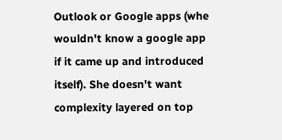Outlook or Google apps (whe wouldn't know a google app if it came up and introduced itself). She doesn't want complexity layered on top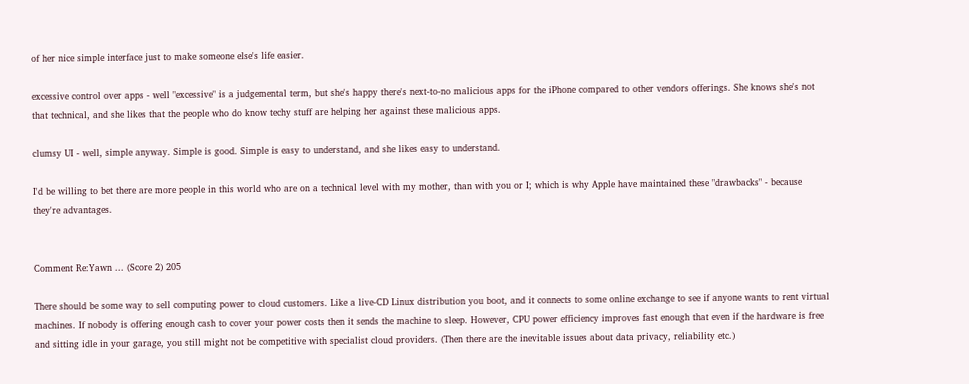of her nice simple interface just to make someone else's life easier.

excessive control over apps - well "excessive" is a judgemental term, but she's happy there's next-to-no malicious apps for the iPhone compared to other vendors offerings. She knows she's not that technical, and she likes that the people who do know techy stuff are helping her against these malicious apps.

clumsy UI - well, simple anyway. Simple is good. Simple is easy to understand, and she likes easy to understand.

I'd be willing to bet there are more people in this world who are on a technical level with my mother, than with you or I; which is why Apple have maintained these "drawbacks" - because they're advantages.


Comment Re:Yawn ... (Score 2) 205

There should be some way to sell computing power to cloud customers. Like a live-CD Linux distribution you boot, and it connects to some online exchange to see if anyone wants to rent virtual machines. If nobody is offering enough cash to cover your power costs then it sends the machine to sleep. However, CPU power efficiency improves fast enough that even if the hardware is free and sitting idle in your garage, you still might not be competitive with specialist cloud providers. (Then there are the inevitable issues about data privacy, reliability etc.)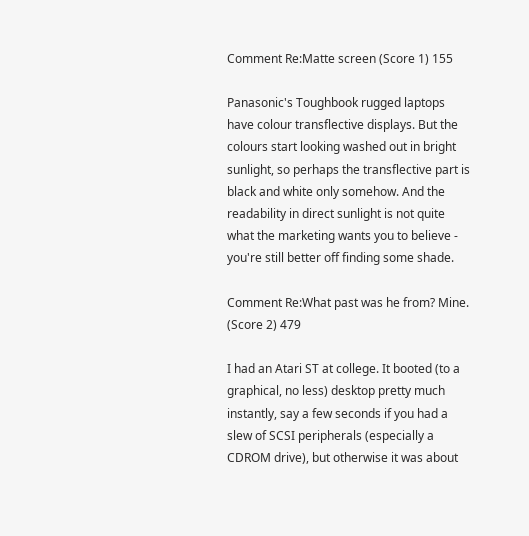Comment Re:Matte screen (Score 1) 155

Panasonic's Toughbook rugged laptops have colour transflective displays. But the colours start looking washed out in bright sunlight, so perhaps the transflective part is black and white only somehow. And the readability in direct sunlight is not quite what the marketing wants you to believe - you're still better off finding some shade.

Comment Re:What past was he from? Mine. (Score 2) 479

I had an Atari ST at college. It booted (to a graphical, no less) desktop pretty much instantly, say a few seconds if you had a slew of SCSI peripherals (especially a CDROM drive), but otherwise it was about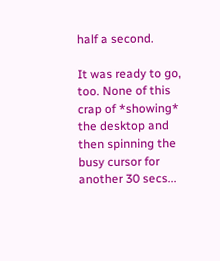half a second.

It was ready to go, too. None of this crap of *showing* the desktop and then spinning the busy cursor for another 30 secs...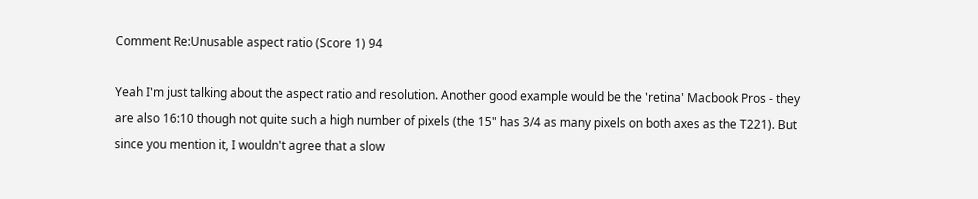Comment Re:Unusable aspect ratio (Score 1) 94

Yeah I'm just talking about the aspect ratio and resolution. Another good example would be the 'retina' Macbook Pros - they are also 16:10 though not quite such a high number of pixels (the 15" has 3/4 as many pixels on both axes as the T221). But since you mention it, I wouldn't agree that a slow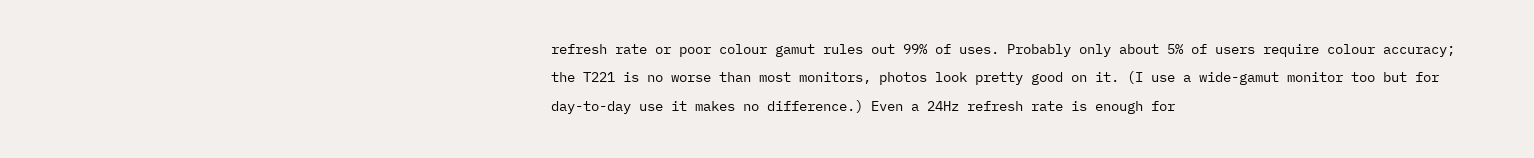refresh rate or poor colour gamut rules out 99% of uses. Probably only about 5% of users require colour accuracy; the T221 is no worse than most monitors, photos look pretty good on it. (I use a wide-gamut monitor too but for day-to-day use it makes no difference.) Even a 24Hz refresh rate is enough for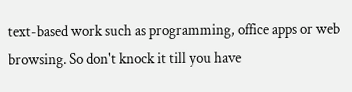text-based work such as programming, office apps or web browsing. So don't knock it till you have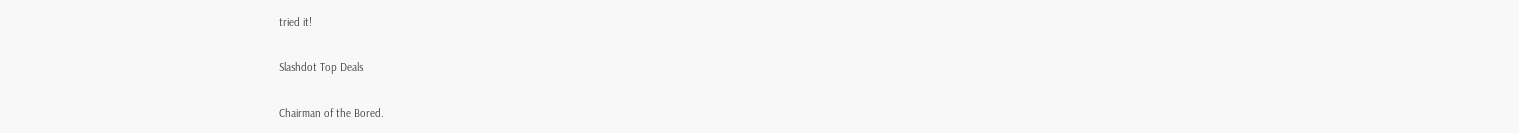tried it!

Slashdot Top Deals

Chairman of the Bored.